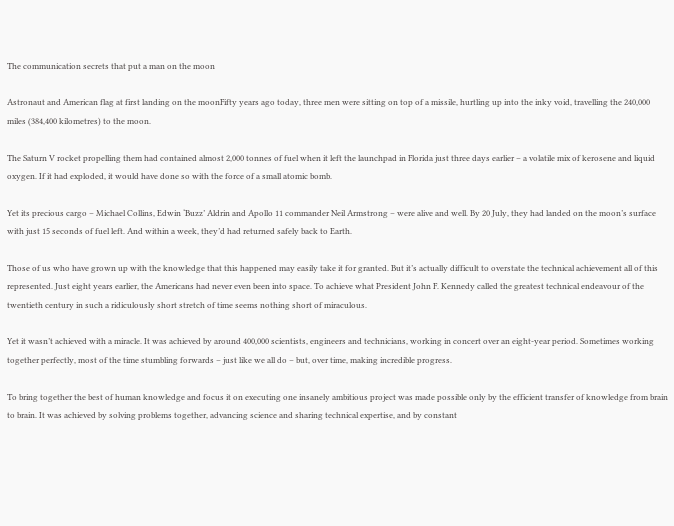The communication secrets that put a man on the moon

Astronaut and American flag at first landing on the moonFifty years ago today, three men were sitting on top of a missile, hurtling up into the inky void, travelling the 240,000 miles (384,400 kilometres) to the moon.

The Saturn V rocket propelling them had contained almost 2,000 tonnes of fuel when it left the launchpad in Florida just three days earlier – a volatile mix of kerosene and liquid oxygen. If it had exploded, it would have done so with the force of a small atomic bomb.

Yet its precious cargo – Michael Collins, Edwin ‘Buzz’ Aldrin and Apollo 11 commander Neil Armstrong – were alive and well. By 20 July, they had landed on the moon’s surface with just 15 seconds of fuel left. And within a week, they’d had returned safely back to Earth.

Those of us who have grown up with the knowledge that this happened may easily take it for granted. But it’s actually difficult to overstate the technical achievement all of this represented. Just eight years earlier, the Americans had never even been into space. To achieve what President John F. Kennedy called the greatest technical endeavour of the twentieth century in such a ridiculously short stretch of time seems nothing short of miraculous.

Yet it wasn’t achieved with a miracle. It was achieved by around 400,000 scientists, engineers and technicians, working in concert over an eight-year period. Sometimes working together perfectly, most of the time stumbling forwards – just like we all do – but, over time, making incredible progress.

To bring together the best of human knowledge and focus it on executing one insanely ambitious project was made possible only by the efficient transfer of knowledge from brain to brain. It was achieved by solving problems together, advancing science and sharing technical expertise, and by constant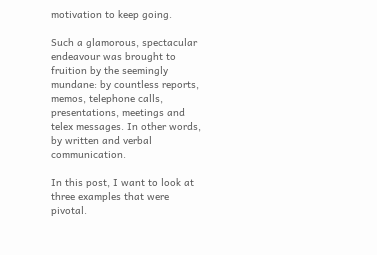motivation to keep going.

Such a glamorous, spectacular endeavour was brought to fruition by the seemingly mundane: by countless reports, memos, telephone calls, presentations, meetings and telex messages. In other words, by written and verbal communication.

In this post, I want to look at three examples that were pivotal.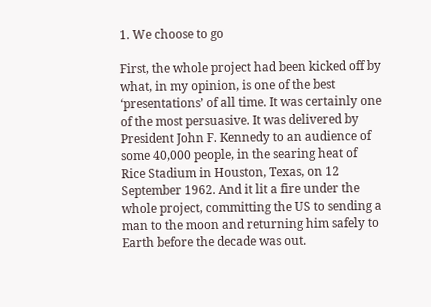1. We choose to go

First, the whole project had been kicked off by what, in my opinion, is one of the best ‘presentations’ of all time. It was certainly one of the most persuasive. It was delivered by President John F. Kennedy to an audience of some 40,000 people, in the searing heat of Rice Stadium in Houston, Texas, on 12 September 1962. And it lit a fire under the whole project, committing the US to sending a man to the moon and returning him safely to Earth before the decade was out.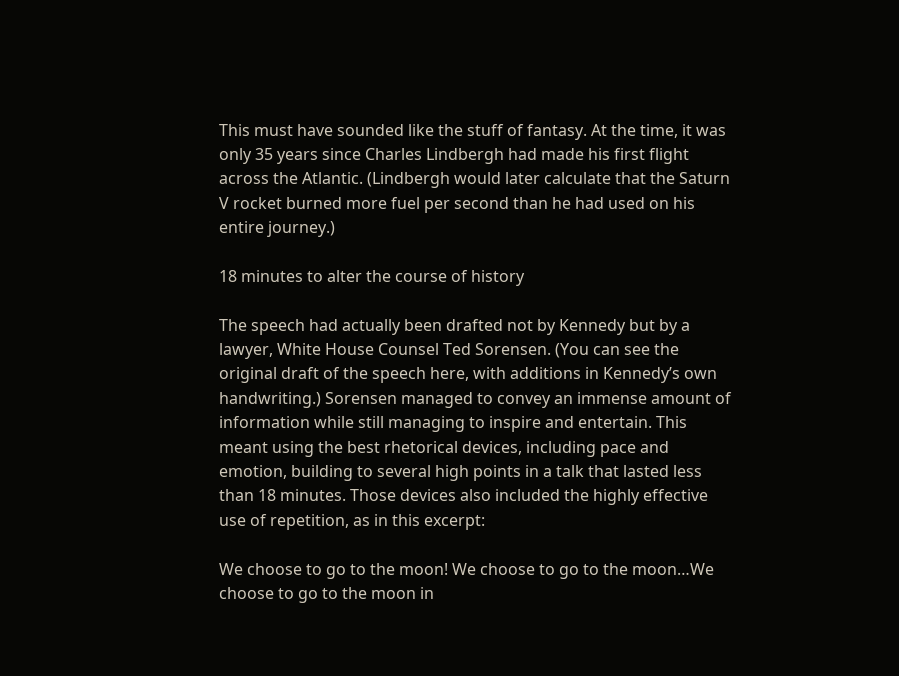This must have sounded like the stuff of fantasy. At the time, it was only 35 years since Charles Lindbergh had made his first flight across the Atlantic. (Lindbergh would later calculate that the Saturn V rocket burned more fuel per second than he had used on his entire journey.)

18 minutes to alter the course of history

The speech had actually been drafted not by Kennedy but by a lawyer, White House Counsel Ted Sorensen. (You can see the original draft of the speech here, with additions in Kennedy’s own handwriting.) Sorensen managed to convey an immense amount of information while still managing to inspire and entertain. This meant using the best rhetorical devices, including pace and emotion, building to several high points in a talk that lasted less than 18 minutes. Those devices also included the highly effective use of repetition, as in this excerpt:

We choose to go to the moon! We choose to go to the moon…We choose to go to the moon in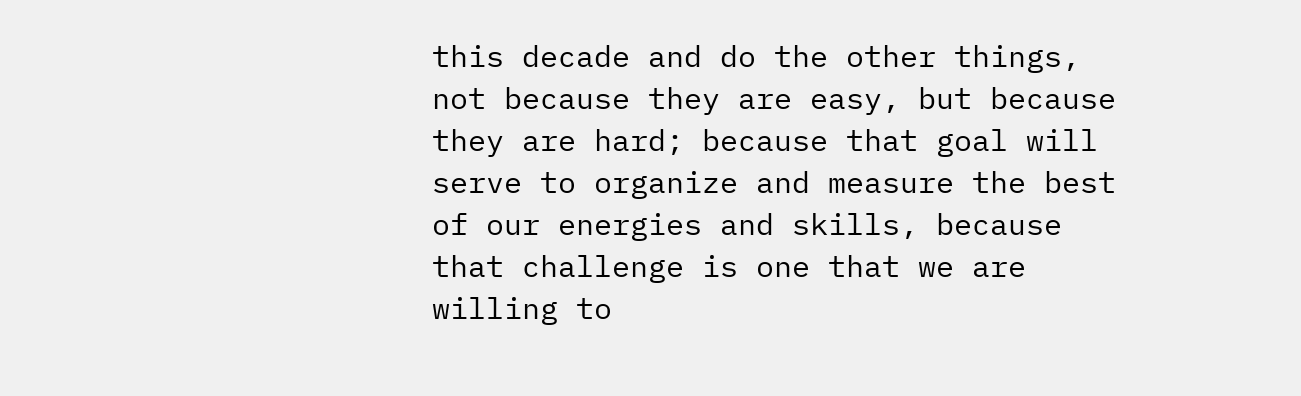this decade and do the other things, not because they are easy, but because they are hard; because that goal will serve to organize and measure the best of our energies and skills, because that challenge is one that we are willing to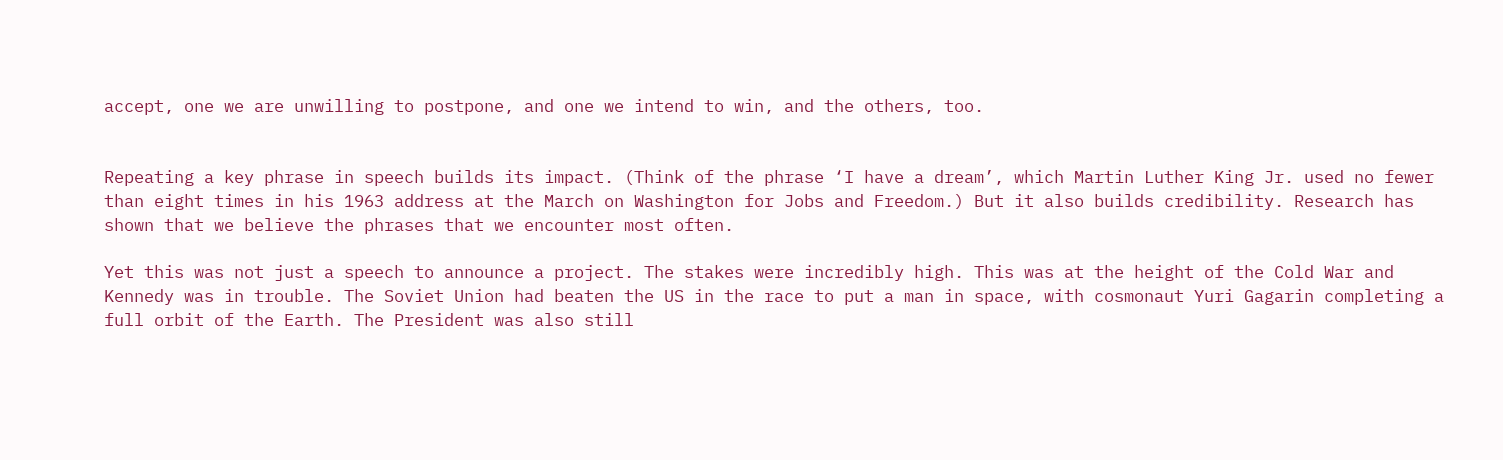accept, one we are unwilling to postpone, and one we intend to win, and the others, too.


Repeating a key phrase in speech builds its impact. (Think of the phrase ‘I have a dream’, which Martin Luther King Jr. used no fewer than eight times in his 1963 address at the March on Washington for Jobs and Freedom.) But it also builds credibility. Research has shown that we believe the phrases that we encounter most often.

Yet this was not just a speech to announce a project. The stakes were incredibly high. This was at the height of the Cold War and Kennedy was in trouble. The Soviet Union had beaten the US in the race to put a man in space, with cosmonaut Yuri Gagarin completing a full orbit of the Earth. The President was also still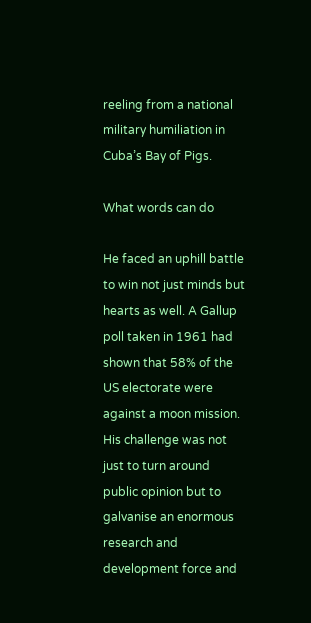reeling from a national military humiliation in Cuba’s Bay of Pigs.

What words can do

He faced an uphill battle to win not just minds but hearts as well. A Gallup poll taken in 1961 had shown that 58% of the US electorate were against a moon mission. His challenge was not just to turn around public opinion but to galvanise an enormous research and development force and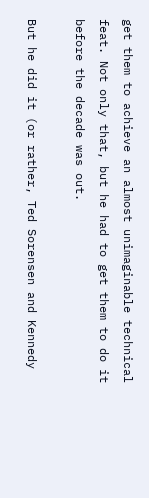get them to achieve an almost unimaginable technical feat. Not only that, but he had to get them to do it before the decade was out.

But he did it (or rather, Ted Sorensen and Kennedy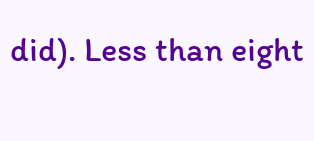did). Less than eight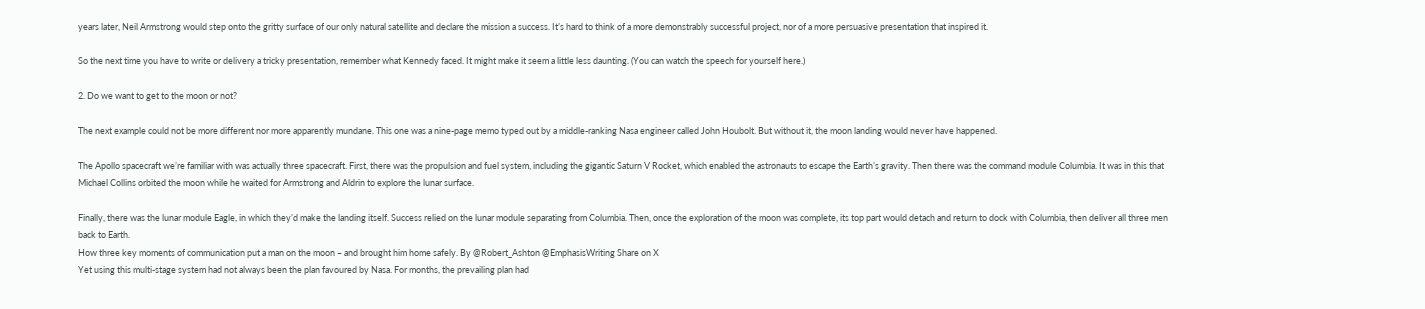years later, Neil Armstrong would step onto the gritty surface of our only natural satellite and declare the mission a success. It’s hard to think of a more demonstrably successful project, nor of a more persuasive presentation that inspired it.

So the next time you have to write or delivery a tricky presentation, remember what Kennedy faced. It might make it seem a little less daunting. (You can watch the speech for yourself here.)

2. Do we want to get to the moon or not?

The next example could not be more different nor more apparently mundane. This one was a nine-page memo typed out by a middle-ranking Nasa engineer called John Houbolt. But without it, the moon landing would never have happened.

The Apollo spacecraft we’re familiar with was actually three spacecraft. First, there was the propulsion and fuel system, including the gigantic Saturn V Rocket, which enabled the astronauts to escape the Earth’s gravity. Then there was the command module Columbia. It was in this that Michael Collins orbited the moon while he waited for Armstrong and Aldrin to explore the lunar surface.

Finally, there was the lunar module Eagle, in which they’d make the landing itself. Success relied on the lunar module separating from Columbia. Then, once the exploration of the moon was complete, its top part would detach and return to dock with Columbia, then deliver all three men back to Earth.
How three key moments of communication put a man on the moon – and brought him home safely. By @Robert_Ashton @EmphasisWriting Share on X
Yet using this multi-stage system had not always been the plan favoured by Nasa. For months, the prevailing plan had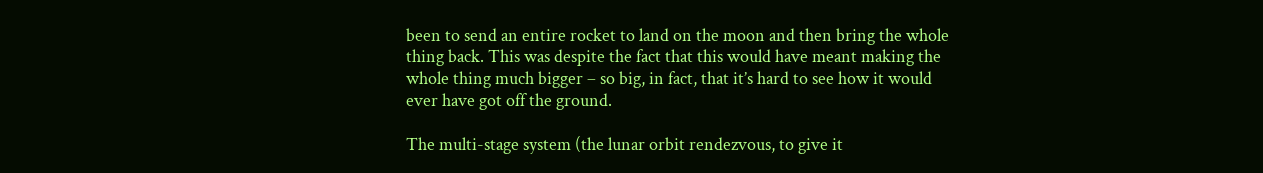been to send an entire rocket to land on the moon and then bring the whole thing back. This was despite the fact that this would have meant making the whole thing much bigger – so big, in fact, that it’s hard to see how it would ever have got off the ground.

The multi-stage system (the lunar orbit rendezvous, to give it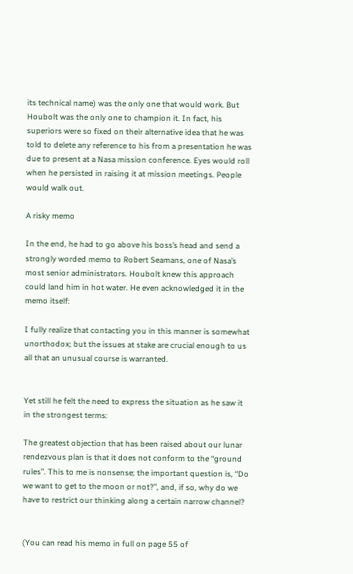its technical name) was the only one that would work. But Houbolt was the only one to champion it. In fact, his superiors were so fixed on their alternative idea that he was told to delete any reference to his from a presentation he was due to present at a Nasa mission conference. Eyes would roll when he persisted in raising it at mission meetings. People would walk out.

A risky memo

In the end, he had to go above his boss’s head and send a strongly worded memo to Robert Seamans, one of Nasa’s most senior administrators. Houbolt knew this approach could land him in hot water. He even acknowledged it in the memo itself:

I fully realize that contacting you in this manner is somewhat unorthodox; but the issues at stake are crucial enough to us all that an unusual course is warranted.


Yet still he felt the need to express the situation as he saw it in the strongest terms:

The greatest objection that has been raised about our lunar rendezvous plan is that it does not conform to the “ground rules”. This to me is nonsense; the important question is, “Do we want to get to the moon or not?”, and, if so, why do we have to restrict our thinking along a certain narrow channel?


(You can read his memo in full on page 55 of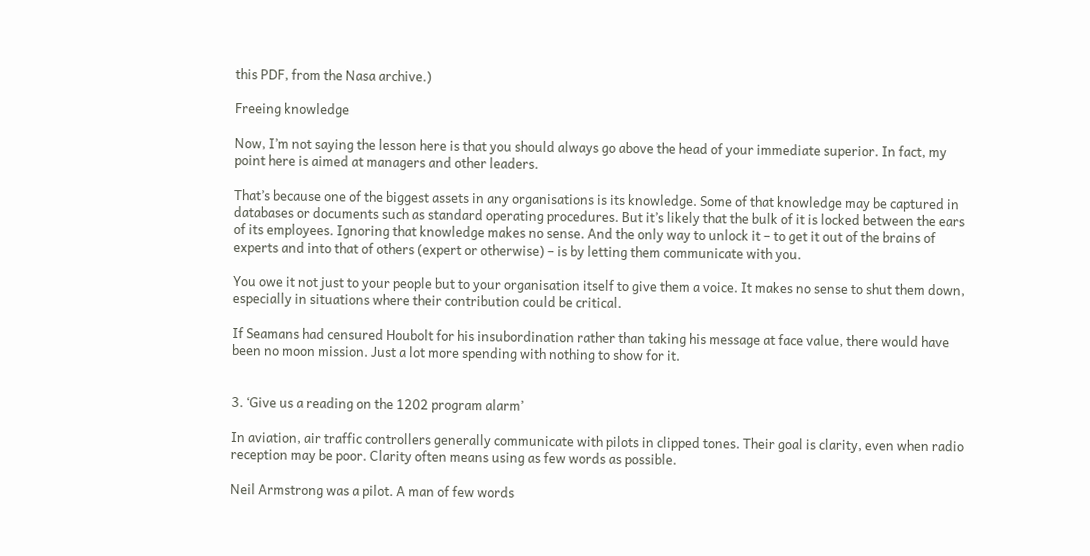this PDF, from the Nasa archive.)

Freeing knowledge

Now, I’m not saying the lesson here is that you should always go above the head of your immediate superior. In fact, my point here is aimed at managers and other leaders.

That’s because one of the biggest assets in any organisations is its knowledge. Some of that knowledge may be captured in databases or documents such as standard operating procedures. But it’s likely that the bulk of it is locked between the ears of its employees. Ignoring that knowledge makes no sense. And the only way to unlock it – to get it out of the brains of experts and into that of others (expert or otherwise) – is by letting them communicate with you.

You owe it not just to your people but to your organisation itself to give them a voice. It makes no sense to shut them down, especially in situations where their contribution could be critical.

If Seamans had censured Houbolt for his insubordination rather than taking his message at face value, there would have been no moon mission. Just a lot more spending with nothing to show for it.


3. ‘Give us a reading on the 1202 program alarm’

In aviation, air traffic controllers generally communicate with pilots in clipped tones. Their goal is clarity, even when radio reception may be poor. Clarity often means using as few words as possible.

Neil Armstrong was a pilot. A man of few words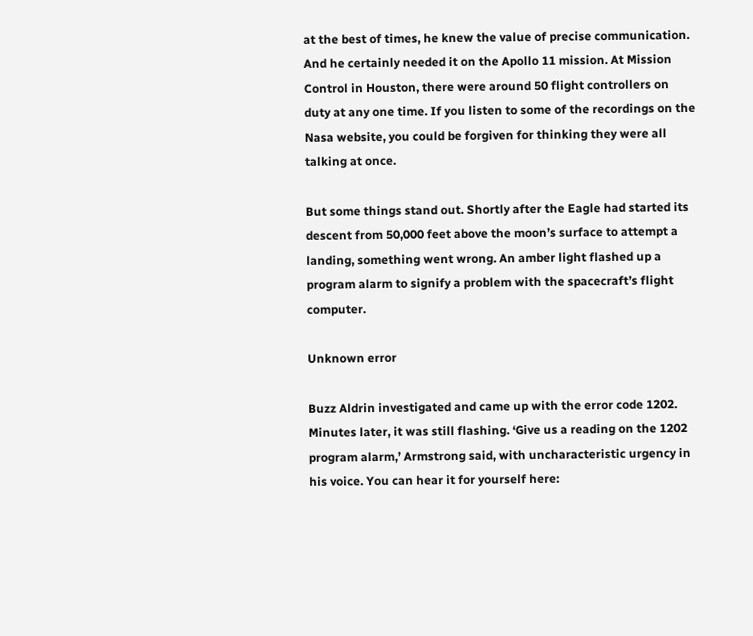at the best of times, he knew the value of precise communication. And he certainly needed it on the Apollo 11 mission. At Mission Control in Houston, there were around 50 flight controllers on duty at any one time. If you listen to some of the recordings on the Nasa website, you could be forgiven for thinking they were all talking at once.

But some things stand out. Shortly after the Eagle had started its descent from 50,000 feet above the moon’s surface to attempt a landing, something went wrong. An amber light flashed up a program alarm to signify a problem with the spacecraft’s flight computer.

Unknown error

Buzz Aldrin investigated and came up with the error code 1202. Minutes later, it was still flashing. ‘Give us a reading on the 1202 program alarm,’ Armstrong said, with uncharacteristic urgency in his voice. You can hear it for yourself here: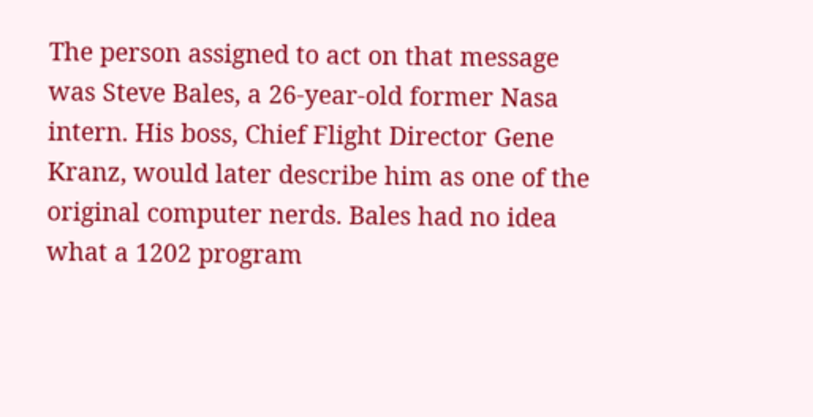The person assigned to act on that message was Steve Bales, a 26-year-old former Nasa intern. His boss, Chief Flight Director Gene Kranz, would later describe him as one of the original computer nerds. Bales had no idea what a 1202 program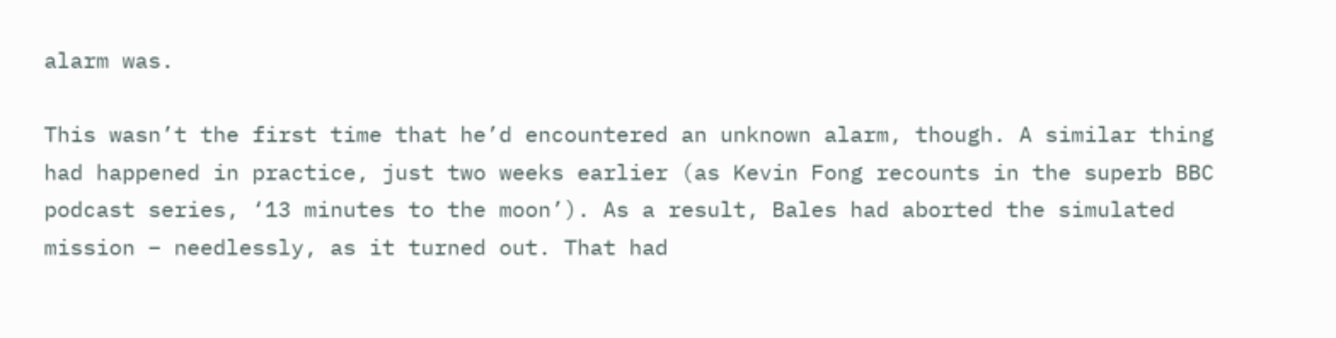alarm was.

This wasn’t the first time that he’d encountered an unknown alarm, though. A similar thing had happened in practice, just two weeks earlier (as Kevin Fong recounts in the superb BBC podcast series, ‘13 minutes to the moon’). As a result, Bales had aborted the simulated mission – needlessly, as it turned out. That had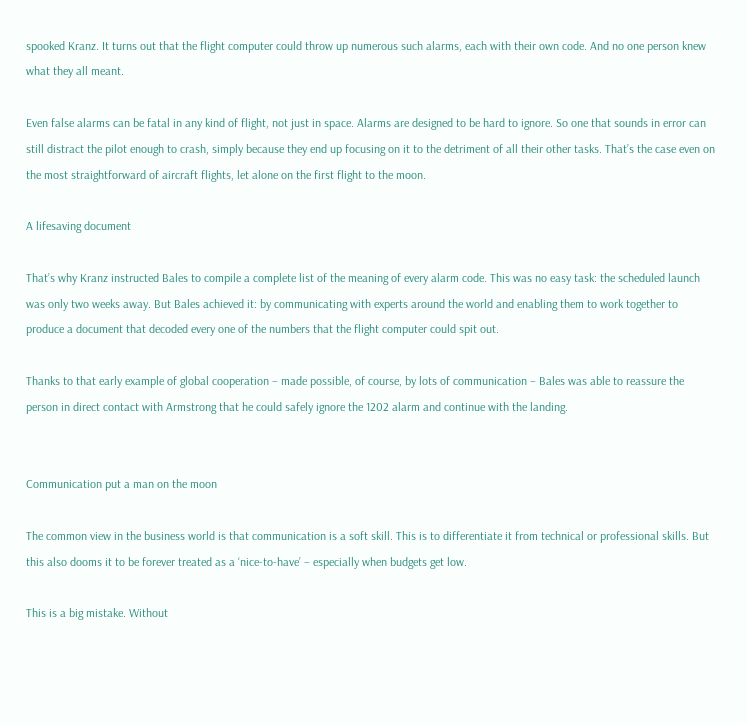spooked Kranz. It turns out that the flight computer could throw up numerous such alarms, each with their own code. And no one person knew what they all meant.

Even false alarms can be fatal in any kind of flight, not just in space. Alarms are designed to be hard to ignore. So one that sounds in error can still distract the pilot enough to crash, simply because they end up focusing on it to the detriment of all their other tasks. That’s the case even on the most straightforward of aircraft flights, let alone on the first flight to the moon.

A lifesaving document

That’s why Kranz instructed Bales to compile a complete list of the meaning of every alarm code. This was no easy task: the scheduled launch was only two weeks away. But Bales achieved it: by communicating with experts around the world and enabling them to work together to produce a document that decoded every one of the numbers that the flight computer could spit out.

Thanks to that early example of global cooperation – made possible, of course, by lots of communication – Bales was able to reassure the person in direct contact with Armstrong that he could safely ignore the 1202 alarm and continue with the landing.


Communication put a man on the moon

The common view in the business world is that communication is a soft skill. This is to differentiate it from technical or professional skills. But this also dooms it to be forever treated as a ‘nice-to-have’ – especially when budgets get low.

This is a big mistake. Without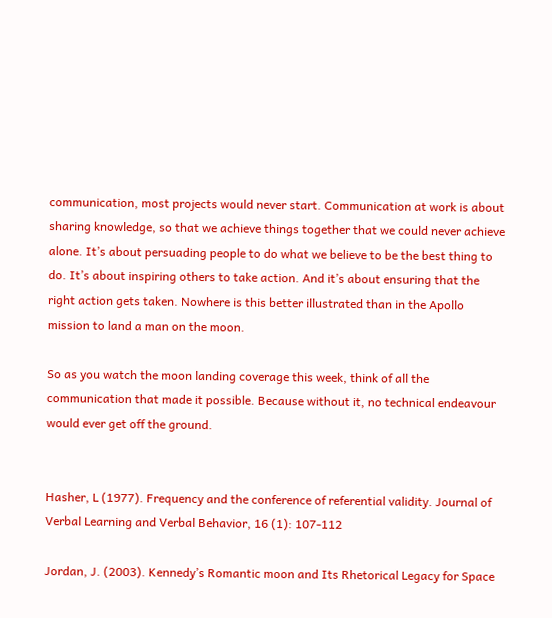communication, most projects would never start. Communication at work is about sharing knowledge, so that we achieve things together that we could never achieve alone. It’s about persuading people to do what we believe to be the best thing to do. It’s about inspiring others to take action. And it’s about ensuring that the right action gets taken. Nowhere is this better illustrated than in the Apollo mission to land a man on the moon.

So as you watch the moon landing coverage this week, think of all the communication that made it possible. Because without it, no technical endeavour would ever get off the ground.


Hasher, L (1977). Frequency and the conference of referential validity. Journal of Verbal Learning and Verbal Behavior, 16 (1): 107-112

Jordan, J. (2003). Kennedy’s Romantic moon and Its Rhetorical Legacy for Space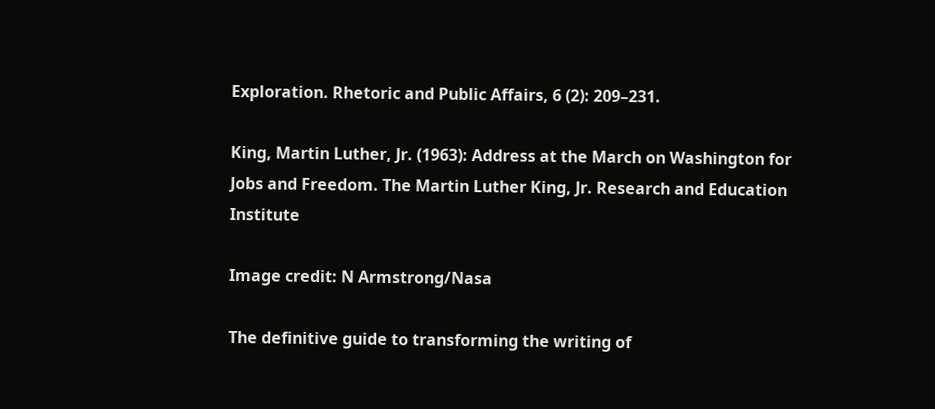Exploration. Rhetoric and Public Affairs, 6 (2): 209–231.

King, Martin Luther, Jr. (1963): Address at the March on Washington for Jobs and Freedom. The Martin Luther King, Jr. Research and Education Institute

Image credit: N Armstrong/Nasa

The definitive guide to transforming the writing of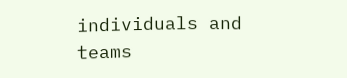individuals and teams